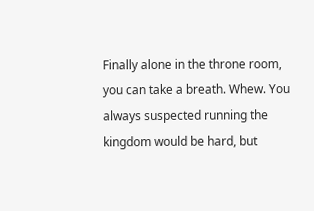Finally alone in the throne room, you can take a breath. Whew. You always suspected running the kingdom would be hard, but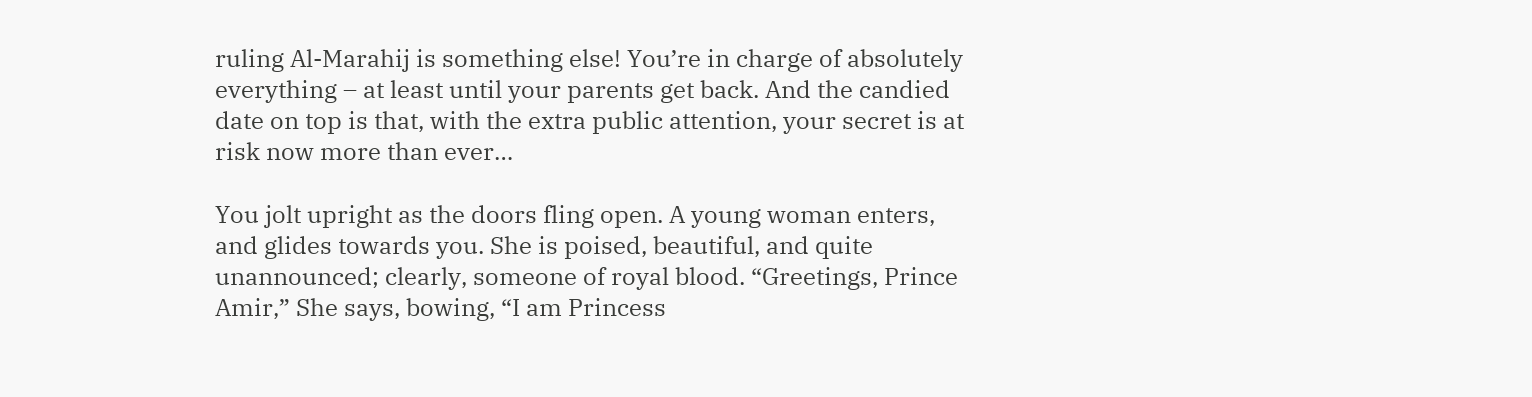ruling Al-Marahij is something else! You’re in charge of absolutely everything – at least until your parents get back. And the candied date on top is that, with the extra public attention, your secret is at risk now more than ever…

You jolt upright as the doors fling open. A young woman enters, and glides towards you. She is poised, beautiful, and quite unannounced; clearly, someone of royal blood. “Greetings, Prince Amir,” She says, bowing, “I am Princess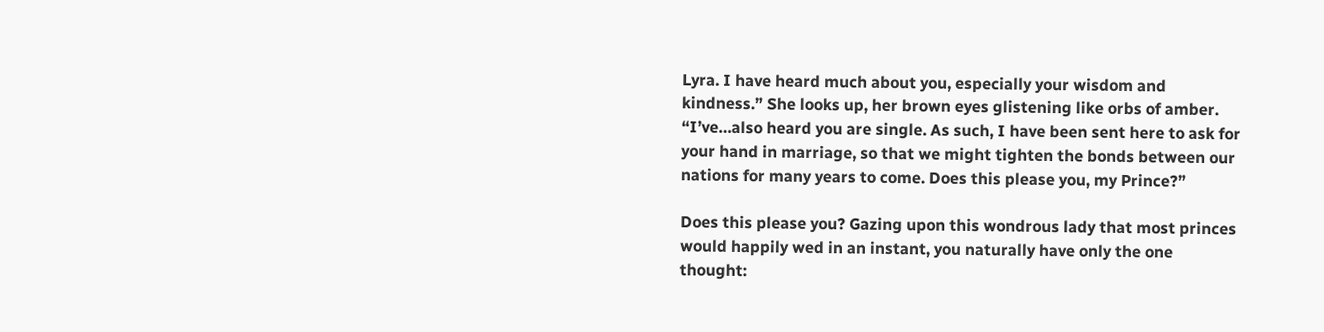Lyra. I have heard much about you, especially your wisdom and kindness.” She looks up, her brown eyes glistening like orbs of amber. “I’ve…also heard you are single. As such, I have been sent here to ask for your hand in marriage, so that we might tighten the bonds between our nations for many years to come. Does this please you, my Prince?”

Does this please you? Gazing upon this wondrous lady that most princes would happily wed in an instant, you naturally have only the one thought: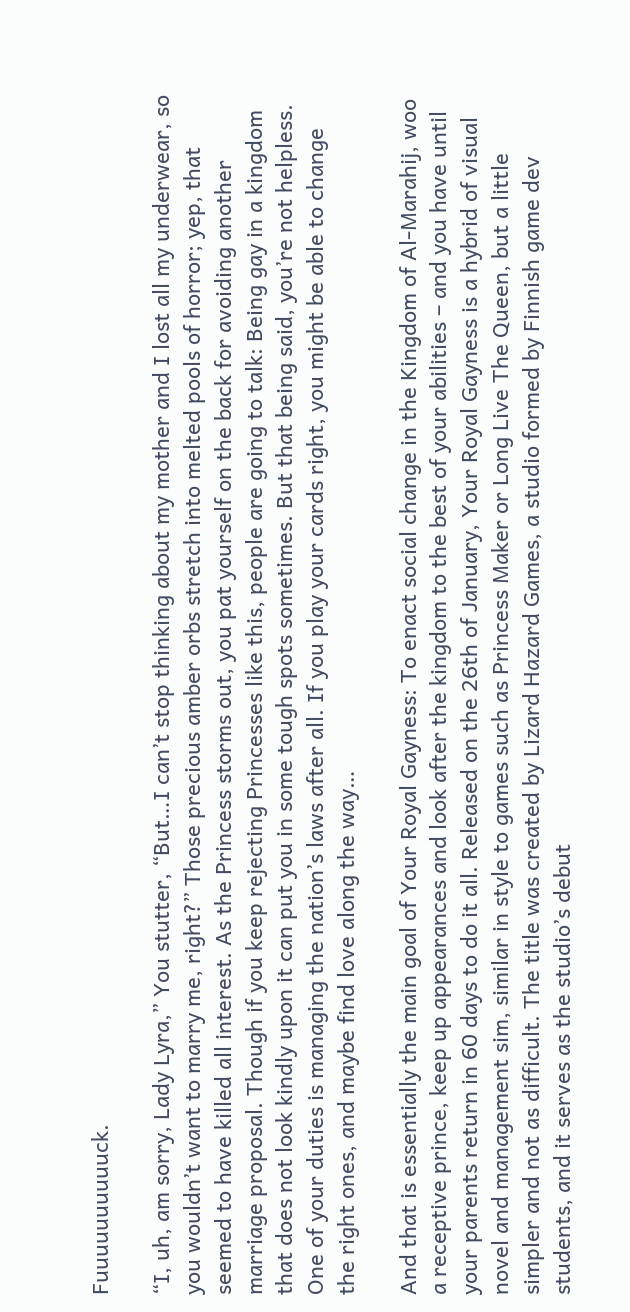Fuuuuuuuuuuck.

“I, uh, am sorry, Lady Lyra,” You stutter, “But…I can’t stop thinking about my mother and I lost all my underwear, so you wouldn’t want to marry me, right?” Those precious amber orbs stretch into melted pools of horror; yep, that seemed to have killed all interest. As the Princess storms out, you pat yourself on the back for avoiding another marriage proposal. Though if you keep rejecting Princesses like this, people are going to talk: Being gay in a kingdom that does not look kindly upon it can put you in some tough spots sometimes. But that being said, you’re not helpless. One of your duties is managing the nation’s laws after all. If you play your cards right, you might be able to change the right ones, and maybe find love along the way…

And that is essentially the main goal of Your Royal Gayness: To enact social change in the Kingdom of Al-Marahij, woo a receptive prince, keep up appearances and look after the kingdom to the best of your abilities – and you have until your parents return in 60 days to do it all. Released on the 26th of January, Your Royal Gayness is a hybrid of visual novel and management sim, similar in style to games such as Princess Maker or Long Live The Queen, but a little simpler and not as difficult. The title was created by Lizard Hazard Games, a studio formed by Finnish game dev students, and it serves as the studio’s debut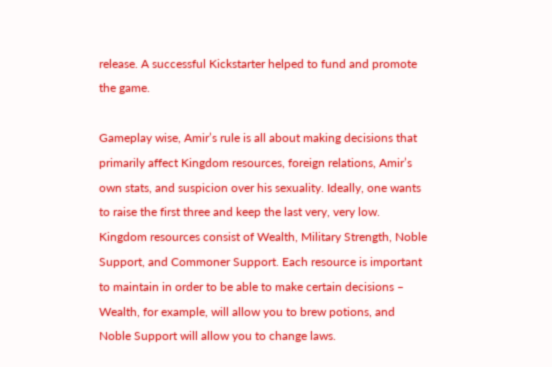release. A successful Kickstarter helped to fund and promote the game.

Gameplay wise, Amir’s rule is all about making decisions that primarily affect Kingdom resources, foreign relations, Amir’s own stats, and suspicion over his sexuality. Ideally, one wants to raise the first three and keep the last very, very low. Kingdom resources consist of Wealth, Military Strength, Noble Support, and Commoner Support. Each resource is important to maintain in order to be able to make certain decisions – Wealth, for example, will allow you to brew potions, and Noble Support will allow you to change laws.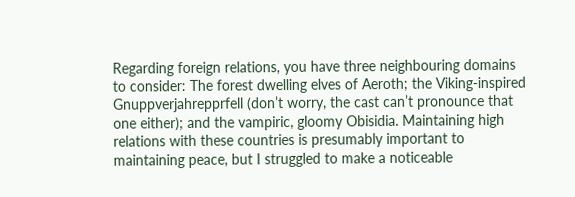Regarding foreign relations, you have three neighbouring domains to consider: The forest dwelling elves of Aeroth; the Viking-inspired Gnuppverjahrepprfell (don’t worry, the cast can’t pronounce that one either); and the vampiric, gloomy Obisidia. Maintaining high relations with these countries is presumably important to maintaining peace, but I struggled to make a noticeable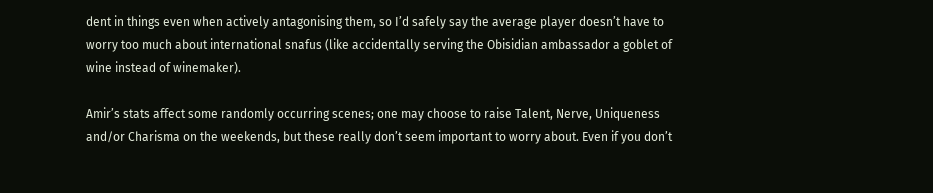dent in things even when actively antagonising them, so I’d safely say the average player doesn’t have to worry too much about international snafus (like accidentally serving the Obisidian ambassador a goblet of wine instead of winemaker).

Amir’s stats affect some randomly occurring scenes; one may choose to raise Talent, Nerve, Uniqueness and/or Charisma on the weekends, but these really don’t seem important to worry about. Even if you don’t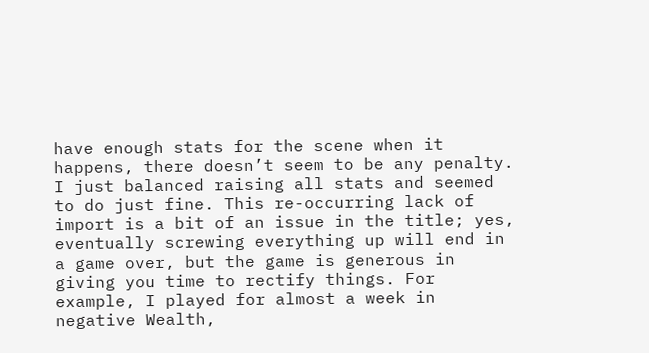have enough stats for the scene when it happens, there doesn’t seem to be any penalty. I just balanced raising all stats and seemed to do just fine. This re-occurring lack of import is a bit of an issue in the title; yes, eventually screwing everything up will end in a game over, but the game is generous in giving you time to rectify things. For example, I played for almost a week in negative Wealth,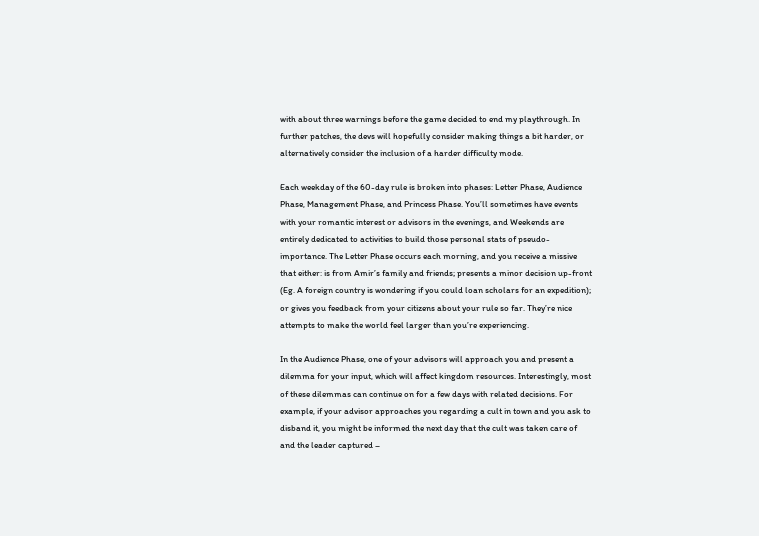with about three warnings before the game decided to end my playthrough. In further patches, the devs will hopefully consider making things a bit harder, or alternatively consider the inclusion of a harder difficulty mode.

Each weekday of the 60-day rule is broken into phases: Letter Phase, Audience Phase, Management Phase, and Princess Phase. You’ll sometimes have events with your romantic interest or advisors in the evenings, and Weekends are entirely dedicated to activities to build those personal stats of pseudo-importance. The Letter Phase occurs each morning, and you receive a missive that either: is from Amir’s family and friends; presents a minor decision up-front (Eg. A foreign country is wondering if you could loan scholars for an expedition); or gives you feedback from your citizens about your rule so far. They’re nice attempts to make the world feel larger than you’re experiencing.

In the Audience Phase, one of your advisors will approach you and present a dilemma for your input, which will affect kingdom resources. Interestingly, most of these dilemmas can continue on for a few days with related decisions. For example, if your advisor approaches you regarding a cult in town and you ask to disband it, you might be informed the next day that the cult was taken care of and the leader captured –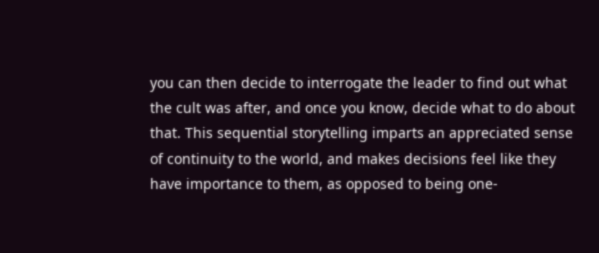you can then decide to interrogate the leader to find out what the cult was after, and once you know, decide what to do about that. This sequential storytelling imparts an appreciated sense of continuity to the world, and makes decisions feel like they have importance to them, as opposed to being one-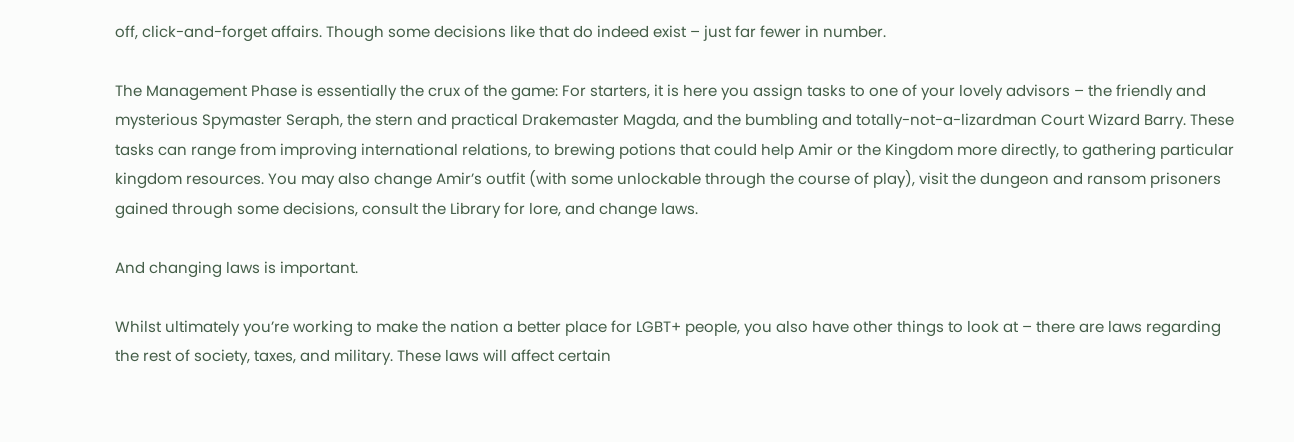off, click-and-forget affairs. Though some decisions like that do indeed exist – just far fewer in number.

The Management Phase is essentially the crux of the game: For starters, it is here you assign tasks to one of your lovely advisors – the friendly and mysterious Spymaster Seraph, the stern and practical Drakemaster Magda, and the bumbling and totally-not-a-lizardman Court Wizard Barry. These tasks can range from improving international relations, to brewing potions that could help Amir or the Kingdom more directly, to gathering particular kingdom resources. You may also change Amir’s outfit (with some unlockable through the course of play), visit the dungeon and ransom prisoners gained through some decisions, consult the Library for lore, and change laws.

And changing laws is important.

Whilst ultimately you’re working to make the nation a better place for LGBT+ people, you also have other things to look at – there are laws regarding the rest of society, taxes, and military. These laws will affect certain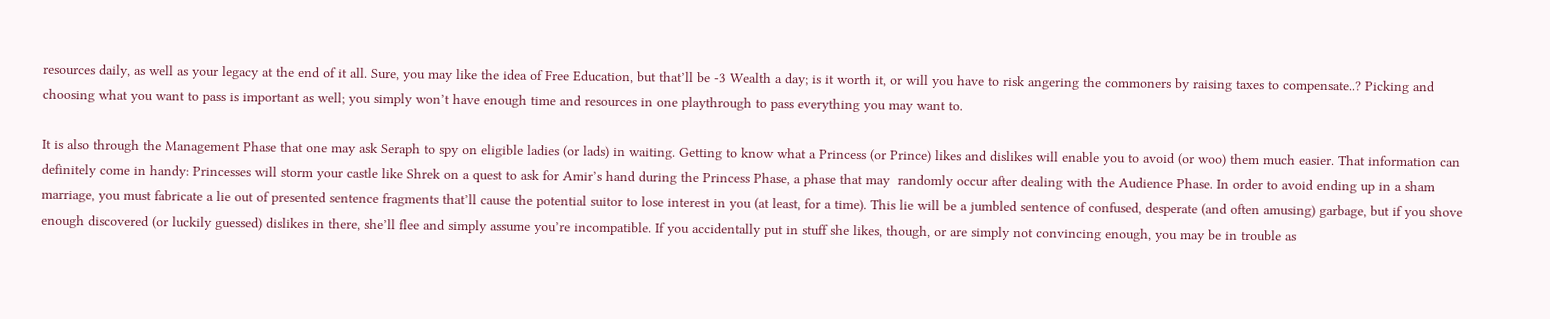resources daily, as well as your legacy at the end of it all. Sure, you may like the idea of Free Education, but that’ll be -3 Wealth a day; is it worth it, or will you have to risk angering the commoners by raising taxes to compensate..? Picking and choosing what you want to pass is important as well; you simply won’t have enough time and resources in one playthrough to pass everything you may want to.

It is also through the Management Phase that one may ask Seraph to spy on eligible ladies (or lads) in waiting. Getting to know what a Princess (or Prince) likes and dislikes will enable you to avoid (or woo) them much easier. That information can definitely come in handy: Princesses will storm your castle like Shrek on a quest to ask for Amir’s hand during the Princess Phase, a phase that may  randomly occur after dealing with the Audience Phase. In order to avoid ending up in a sham  marriage, you must fabricate a lie out of presented sentence fragments that’ll cause the potential suitor to lose interest in you (at least, for a time). This lie will be a jumbled sentence of confused, desperate (and often amusing) garbage, but if you shove enough discovered (or luckily guessed) dislikes in there, she’ll flee and simply assume you’re incompatible. If you accidentally put in stuff she likes, though, or are simply not convincing enough, you may be in trouble as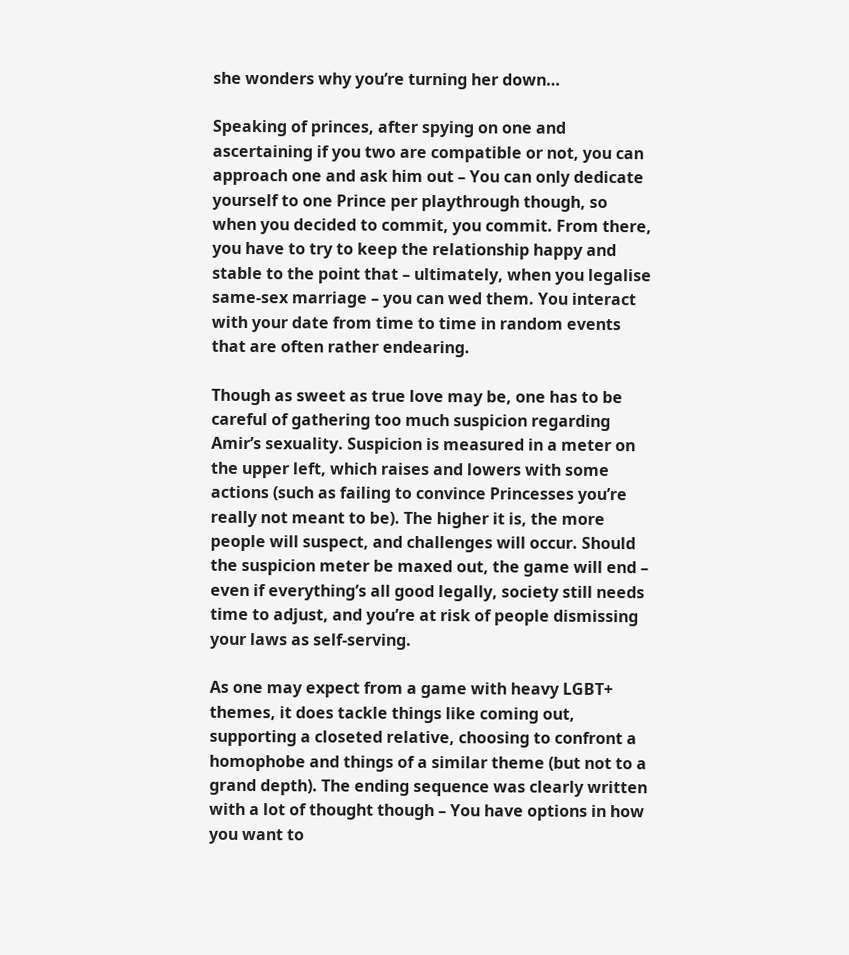she wonders why you’re turning her down…

Speaking of princes, after spying on one and ascertaining if you two are compatible or not, you can approach one and ask him out – You can only dedicate yourself to one Prince per playthrough though, so when you decided to commit, you commit. From there, you have to try to keep the relationship happy and stable to the point that – ultimately, when you legalise same-sex marriage – you can wed them. You interact with your date from time to time in random events that are often rather endearing.

Though as sweet as true love may be, one has to be careful of gathering too much suspicion regarding Amir’s sexuality. Suspicion is measured in a meter on the upper left, which raises and lowers with some actions (such as failing to convince Princesses you’re really not meant to be). The higher it is, the more people will suspect, and challenges will occur. Should the suspicion meter be maxed out, the game will end – even if everything’s all good legally, society still needs time to adjust, and you’re at risk of people dismissing your laws as self-serving.

As one may expect from a game with heavy LGBT+ themes, it does tackle things like coming out, supporting a closeted relative, choosing to confront a homophobe and things of a similar theme (but not to a grand depth). The ending sequence was clearly written with a lot of thought though – You have options in how you want to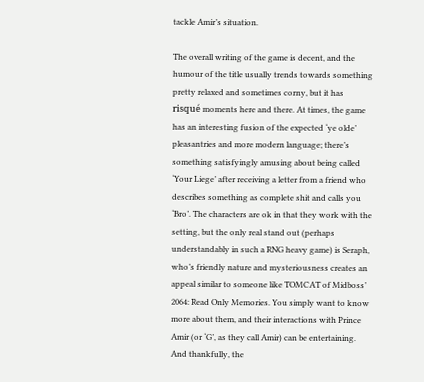tackle Amir’s situation.

The overall writing of the game is decent, and the humour of the title usually trends towards something pretty relaxed and sometimes corny, but it has risqué moments here and there. At times, the game has an interesting fusion of the expected ‘ye olde’ pleasantries and more modern language; there’s something satisfyingly amusing about being called ‘Your Liege’ after receiving a letter from a friend who describes something as complete shit and calls you ‘Bro’. The characters are ok in that they work with the setting, but the only real stand out (perhaps understandably in such a RNG heavy game) is Seraph, who’s friendly nature and mysteriousness creates an appeal similar to someone like TOMCAT of Midboss’ 2064: Read Only Memories. You simply want to know more about them, and their interactions with Prince Amir (or ‘G’, as they call Amir) can be entertaining. And thankfully, the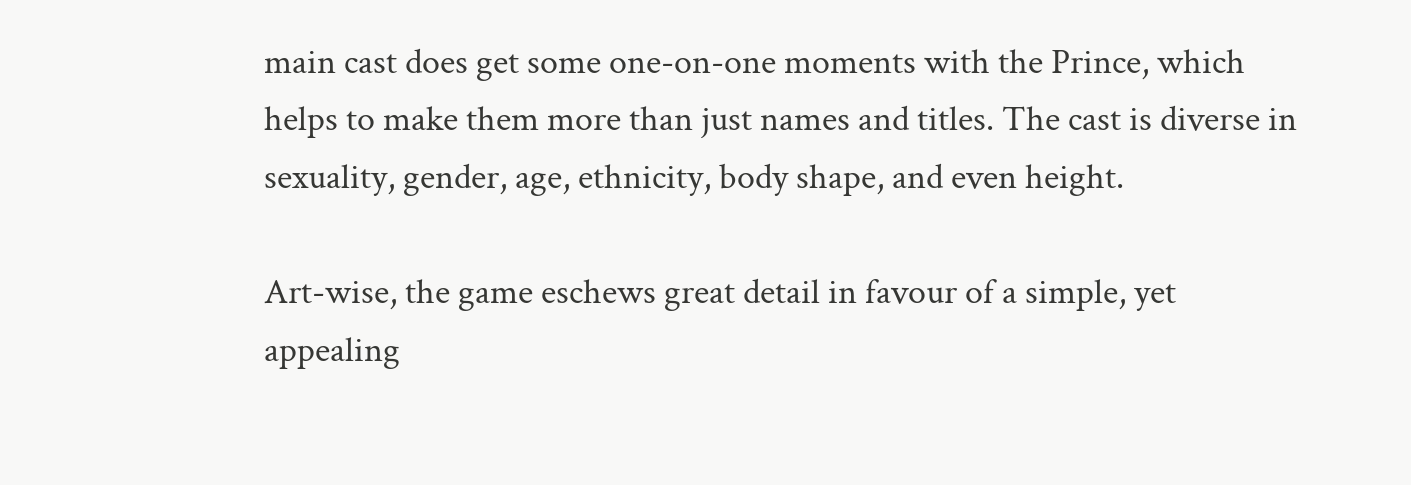main cast does get some one-on-one moments with the Prince, which helps to make them more than just names and titles. The cast is diverse in sexuality, gender, age, ethnicity, body shape, and even height.

Art-wise, the game eschews great detail in favour of a simple, yet appealing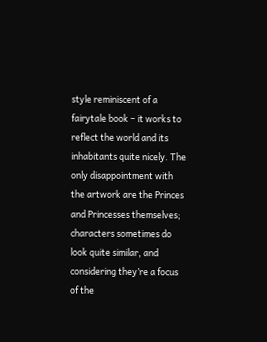style reminiscent of a fairytale book – it works to reflect the world and its inhabitants quite nicely. The only disappointment with the artwork are the Princes and Princesses themselves; characters sometimes do look quite similar, and considering they’re a focus of the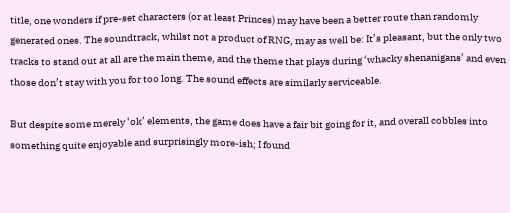title, one wonders if pre-set characters (or at least Princes) may have been a better route than randomly generated ones. The soundtrack, whilst not a product of RNG, may as well be: It’s pleasant, but the only two tracks to stand out at all are the main theme, and the theme that plays during ‘whacky shenanigans’ and even those don’t stay with you for too long. The sound effects are similarly serviceable.

But despite some merely ‘ok’ elements, the game does have a fair bit going for it, and overall cobbles into something quite enjoyable and surprisingly more-ish; I found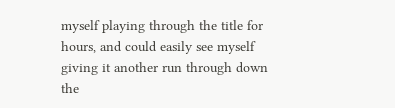myself playing through the title for hours, and could easily see myself giving it another run through down the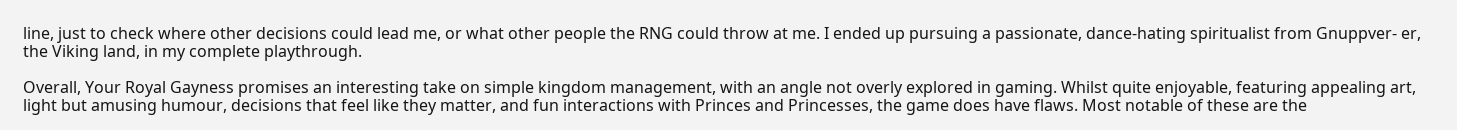line, just to check where other decisions could lead me, or what other people the RNG could throw at me. I ended up pursuing a passionate, dance-hating spiritualist from Gnuppver- er, the Viking land, in my complete playthrough.

Overall, Your Royal Gayness promises an interesting take on simple kingdom management, with an angle not overly explored in gaming. Whilst quite enjoyable, featuring appealing art, light but amusing humour, decisions that feel like they matter, and fun interactions with Princes and Princesses, the game does have flaws. Most notable of these are the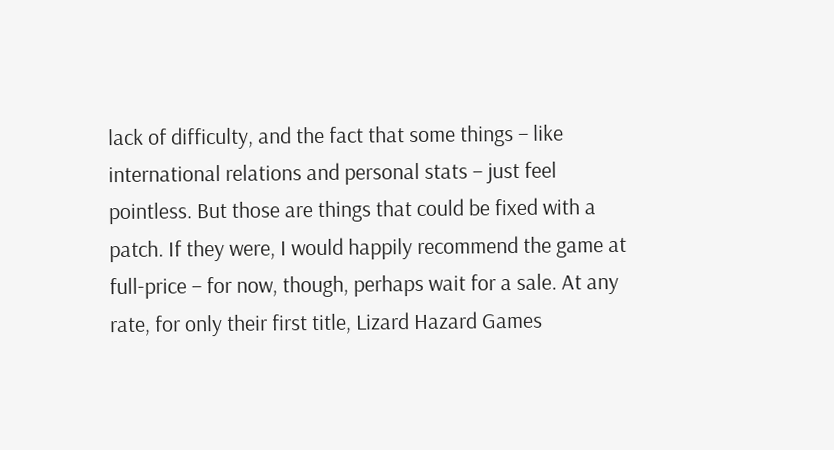lack of difficulty, and the fact that some things – like international relations and personal stats – just feel pointless. But those are things that could be fixed with a patch. If they were, I would happily recommend the game at full-price – for now, though, perhaps wait for a sale. At any rate, for only their first title, Lizard Hazard Games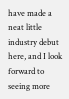have made a neat little industry debut here, and I look forward to seeing more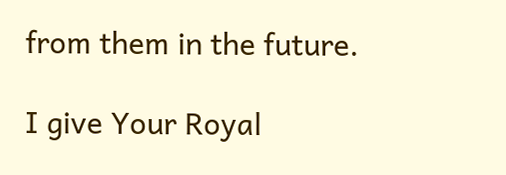from them in the future.

I give Your Royal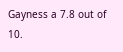Gayness a 7.8 out of 10.